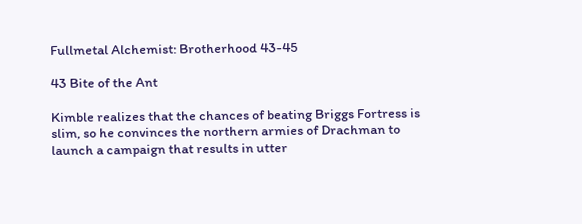Fullmetal Alchemist: Brotherhood 43-45

43 Bite of the Ant

Kimble realizes that the chances of beating Briggs Fortress is slim, so he convinces the northern armies of Drachman to launch a campaign that results in utter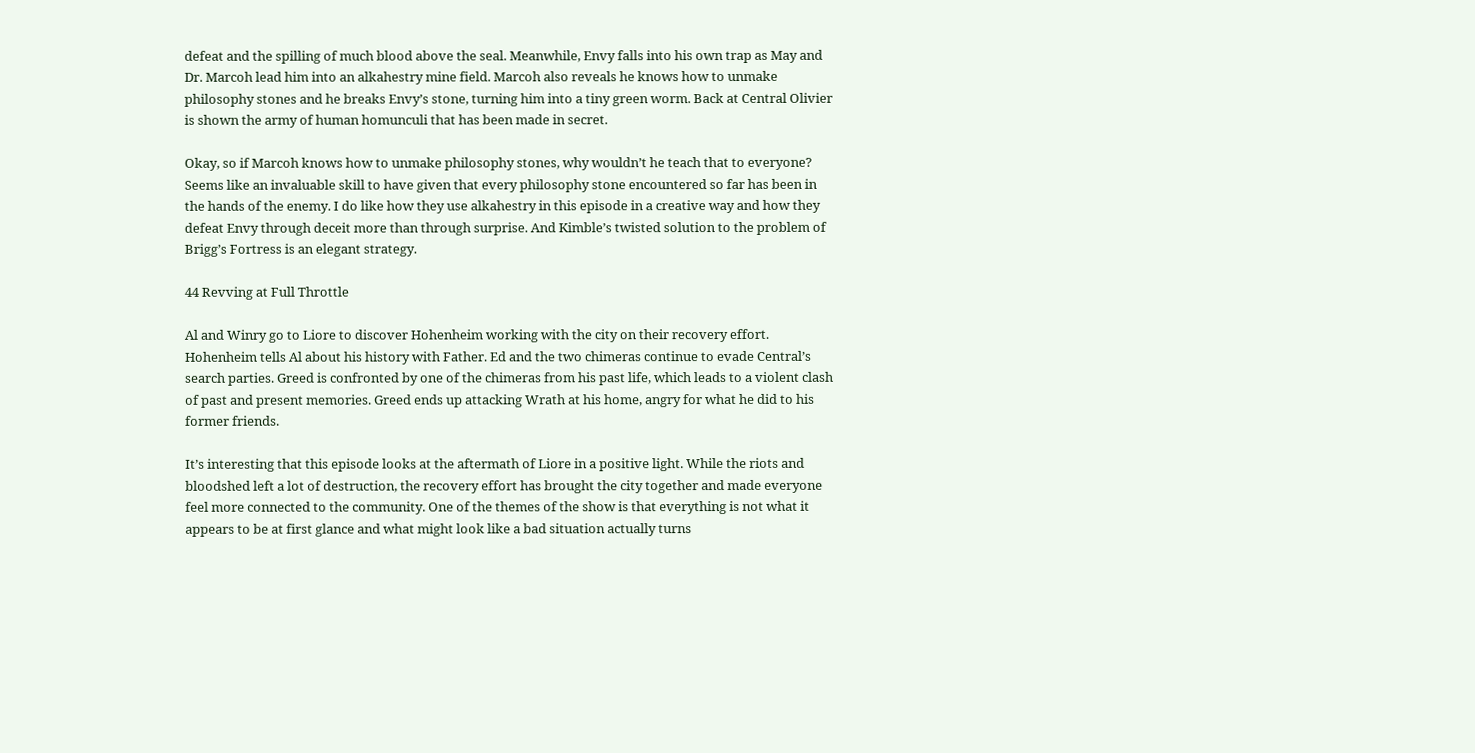defeat and the spilling of much blood above the seal. Meanwhile, Envy falls into his own trap as May and Dr. Marcoh lead him into an alkahestry mine field. Marcoh also reveals he knows how to unmake philosophy stones and he breaks Envy’s stone, turning him into a tiny green worm. Back at Central Olivier is shown the army of human homunculi that has been made in secret.

Okay, so if Marcoh knows how to unmake philosophy stones, why wouldn’t he teach that to everyone? Seems like an invaluable skill to have given that every philosophy stone encountered so far has been in the hands of the enemy. I do like how they use alkahestry in this episode in a creative way and how they defeat Envy through deceit more than through surprise. And Kimble’s twisted solution to the problem of Brigg’s Fortress is an elegant strategy.

44 Revving at Full Throttle

Al and Winry go to Liore to discover Hohenheim working with the city on their recovery effort. Hohenheim tells Al about his history with Father. Ed and the two chimeras continue to evade Central’s search parties. Greed is confronted by one of the chimeras from his past life, which leads to a violent clash of past and present memories. Greed ends up attacking Wrath at his home, angry for what he did to his former friends.

It’s interesting that this episode looks at the aftermath of Liore in a positive light. While the riots and bloodshed left a lot of destruction, the recovery effort has brought the city together and made everyone feel more connected to the community. One of the themes of the show is that everything is not what it appears to be at first glance and what might look like a bad situation actually turns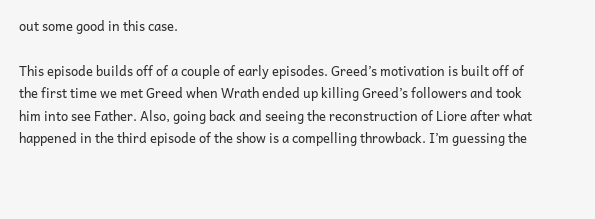out some good in this case.

This episode builds off of a couple of early episodes. Greed’s motivation is built off of the first time we met Greed when Wrath ended up killing Greed’s followers and took him into see Father. Also, going back and seeing the reconstruction of Liore after what happened in the third episode of the show is a compelling throwback. I’m guessing the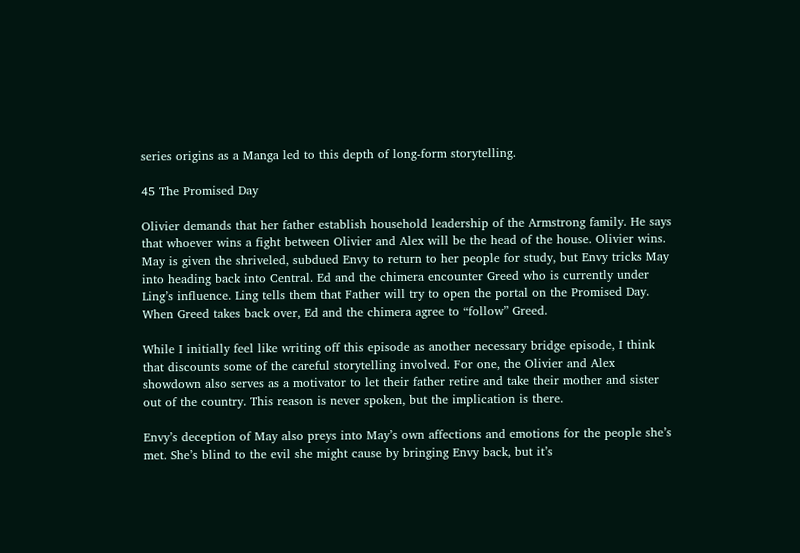series origins as a Manga led to this depth of long-form storytelling.

45 The Promised Day

Olivier demands that her father establish household leadership of the Armstrong family. He says that whoever wins a fight between Olivier and Alex will be the head of the house. Olivier wins. May is given the shriveled, subdued Envy to return to her people for study, but Envy tricks May into heading back into Central. Ed and the chimera encounter Greed who is currently under Ling’s influence. Ling tells them that Father will try to open the portal on the Promised Day. When Greed takes back over, Ed and the chimera agree to “follow” Greed.

While I initially feel like writing off this episode as another necessary bridge episode, I think that discounts some of the careful storytelling involved. For one, the Olivier and Alex showdown also serves as a motivator to let their father retire and take their mother and sister out of the country. This reason is never spoken, but the implication is there.

Envy’s deception of May also preys into May’s own affections and emotions for the people she’s met. She’s blind to the evil she might cause by bringing Envy back, but it’s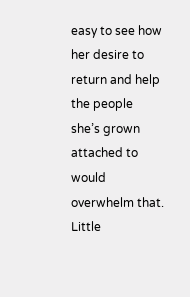easy to see how her desire to return and help the people she’s grown attached to would overwhelm that. Little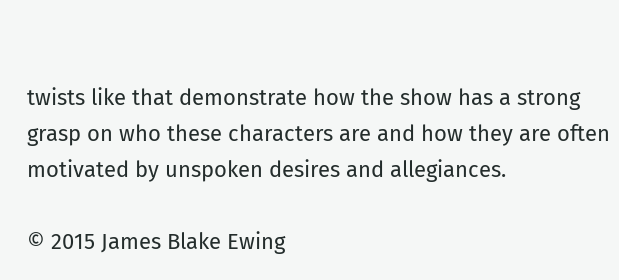twists like that demonstrate how the show has a strong grasp on who these characters are and how they are often motivated by unspoken desires and allegiances.

© 2015 James Blake Ewing